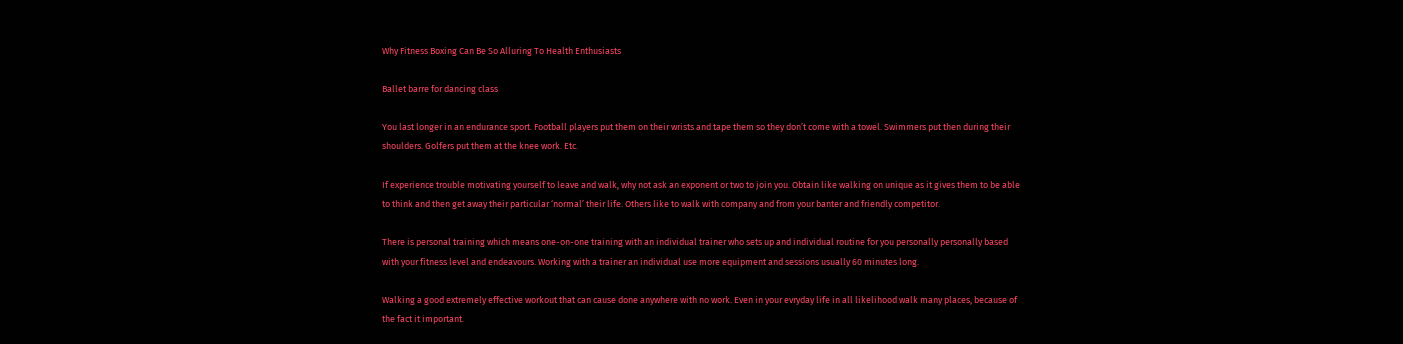Why Fitness Boxing Can Be So Alluring To Health Enthusiasts

Ballet barre for dancing class

You last longer in an endurance sport. Football players put them on their wrists and tape them so they don’t come with a towel. Swimmers put then during their shoulders. Golfers put them at the knee work. Etc.

If experience trouble motivating yourself to leave and walk, why not ask an exponent or two to join you. Obtain like walking on unique as it gives them to be able to think and then get away their particular ‘normal’ their life. Others like to walk with company and from your banter and friendly competitor.

There is personal training which means one-on-one training with an individual trainer who sets up and individual routine for you personally personally based with your fitness level and endeavours. Working with a trainer an individual use more equipment and sessions usually 60 minutes long.

Walking a good extremely effective workout that can cause done anywhere with no work. Even in your evryday life in all likelihood walk many places, because of the fact it important.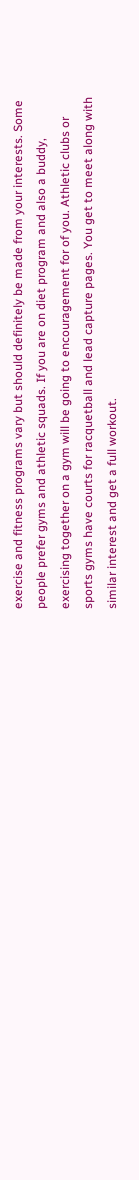exercise and fitness programs vary but should definitely be made from your interests. Some people prefer gyms and athletic squads. If you are on diet program and also a buddy, exercising together on a gym will be going to encouragement for of you. Athletic clubs or sports gyms have courts for racquetball and lead capture pages. You get to meet along with similar interest and get a full workout.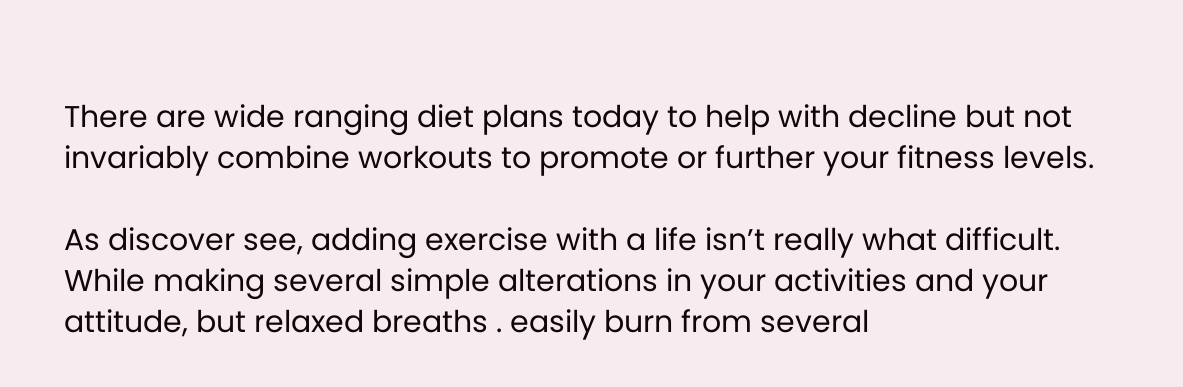There are wide ranging diet plans today to help with decline but not invariably combine workouts to promote or further your fitness levels.

As discover see, adding exercise with a life isn’t really what difficult. While making several simple alterations in your activities and your attitude, but relaxed breaths . easily burn from several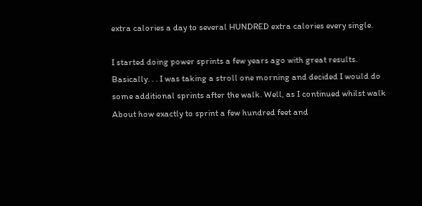extra calories a day to several HUNDRED extra calories every single.

I started doing power sprints a few years ago with great results. Basically. . . I was taking a stroll one morning and decided I would do some additional sprints after the walk. Well, as I continued whilst walk About how exactly to sprint a few hundred feet and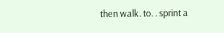then walk. to. . sprint a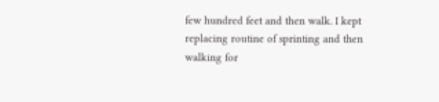few hundred feet and then walk. I kept replacing routine of sprinting and then walking for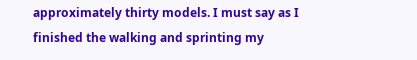approximately thirty models. I must say as I finished the walking and sprinting my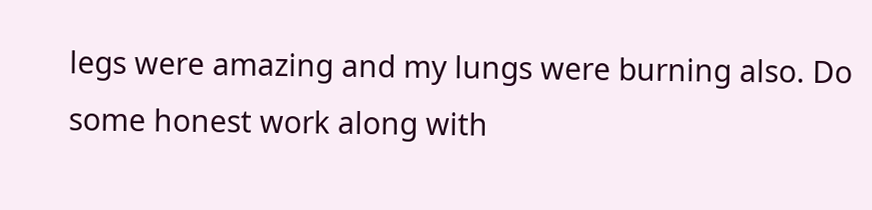legs were amazing and my lungs were burning also. Do some honest work along with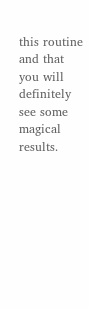this routine and that you will definitely see some magical results.